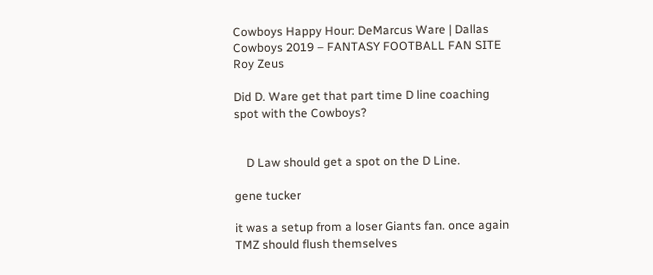Cowboys Happy Hour: DeMarcus Ware | Dallas Cowboys 2019 – FANTASY FOOTBALL FAN SITE
Roy Zeus

Did D. Ware get that part time D line coaching spot with the Cowboys?


    D Law should get a spot on the D Line.

gene tucker

it was a setup from a loser Giants fan. once again TMZ should flush themselves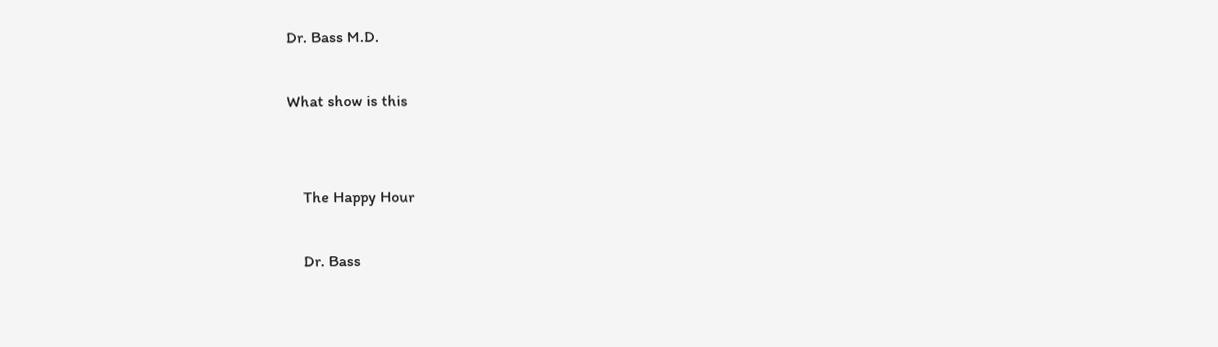Dr. Bass M.D.

What show is this


    The Happy Hour

    Dr. Bass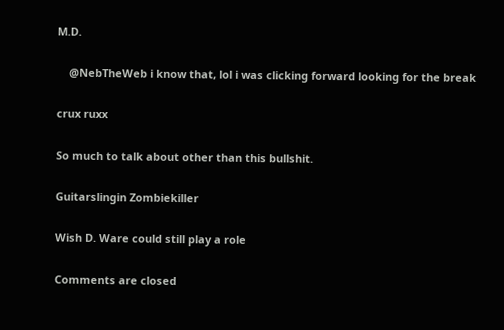M.D.

    @NebTheWeb i know that, lol i was clicking forward looking for the break

crux ruxx

So much to talk about other than this bullshit.

Guitarslingin Zombiekiller

Wish D. Ware could still play a role

Comments are closed